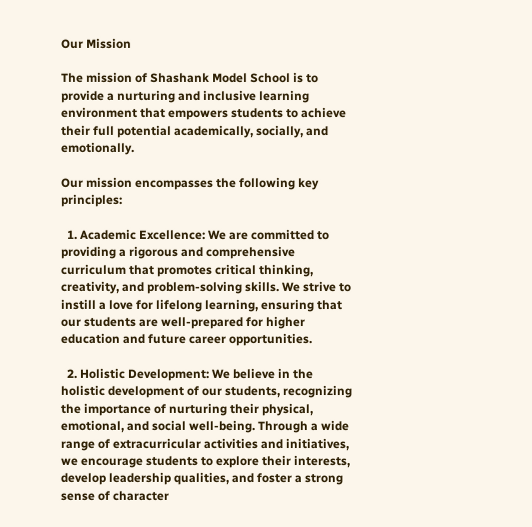Our Mission

The mission of Shashank Model School is to provide a nurturing and inclusive learning environment that empowers students to achieve their full potential academically, socially, and emotionally.

Our mission encompasses the following key principles:

  1. Academic Excellence: We are committed to providing a rigorous and comprehensive curriculum that promotes critical thinking, creativity, and problem-solving skills. We strive to instill a love for lifelong learning, ensuring that our students are well-prepared for higher education and future career opportunities.

  2. Holistic Development: We believe in the holistic development of our students, recognizing the importance of nurturing their physical, emotional, and social well-being. Through a wide range of extracurricular activities and initiatives, we encourage students to explore their interests, develop leadership qualities, and foster a strong sense of character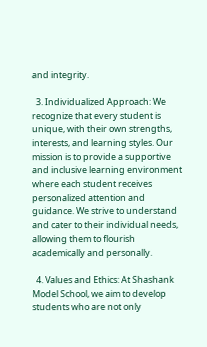and integrity.

  3. Individualized Approach: We recognize that every student is unique, with their own strengths, interests, and learning styles. Our mission is to provide a supportive and inclusive learning environment where each student receives personalized attention and guidance. We strive to understand and cater to their individual needs, allowing them to flourish academically and personally.

  4. Values and Ethics: At Shashank Model School, we aim to develop students who are not only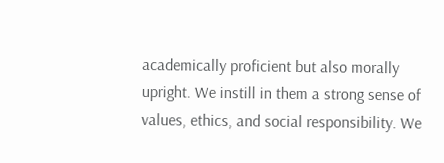academically proficient but also morally upright. We instill in them a strong sense of values, ethics, and social responsibility. We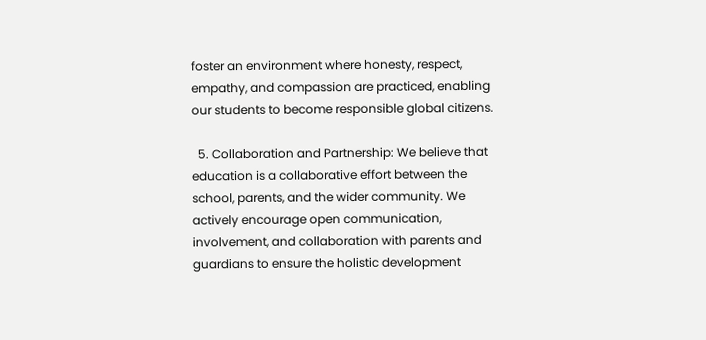foster an environment where honesty, respect, empathy, and compassion are practiced, enabling our students to become responsible global citizens.

  5. Collaboration and Partnership: We believe that education is a collaborative effort between the school, parents, and the wider community. We actively encourage open communication, involvement, and collaboration with parents and guardians to ensure the holistic development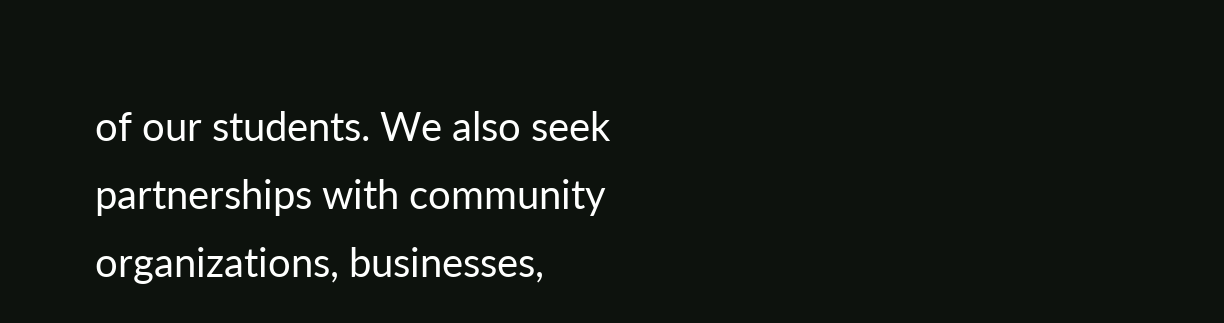of our students. We also seek partnerships with community organizations, businesses,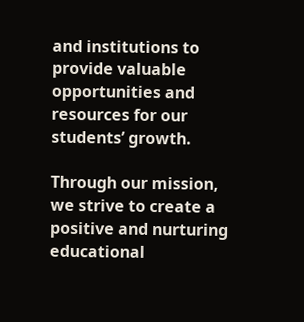and institutions to provide valuable opportunities and resources for our students’ growth.

Through our mission, we strive to create a positive and nurturing educational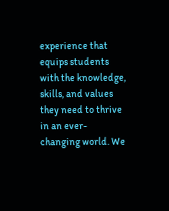experience that equips students with the knowledge, skills, and values they need to thrive in an ever-changing world. We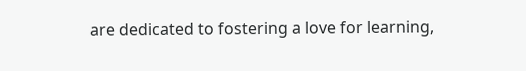are dedicated to fostering a love for learning,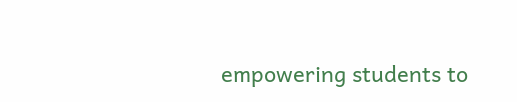empowering students to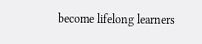become lifelong learners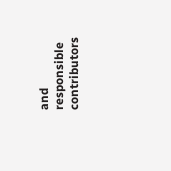and responsible contributors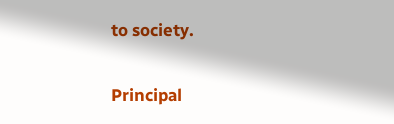to society.

Principal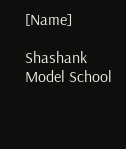[Name]

Shashank Model School